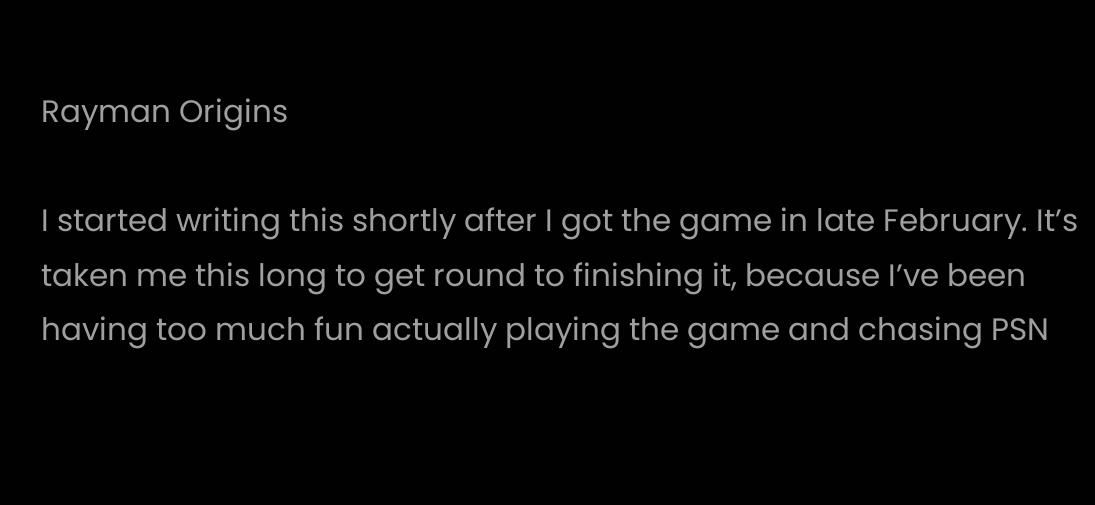Rayman Origins

I started writing this shortly after I got the game in late February. It’s taken me this long to get round to finishing it, because I’ve been having too much fun actually playing the game and chasing PSN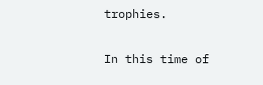trophies.

In this time of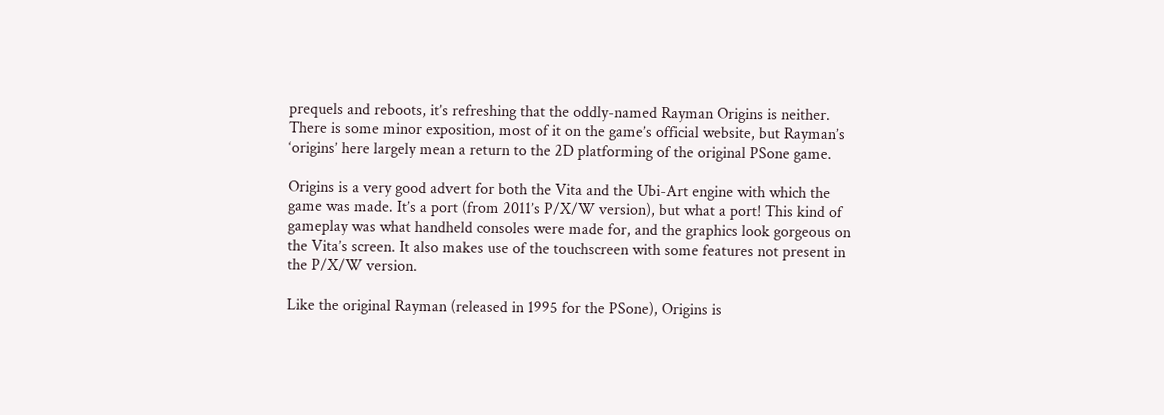prequels and reboots, it’s refreshing that the oddly-named Rayman Origins is neither. There is some minor exposition, most of it on the game’s official website, but Rayman’s ‘origins’ here largely mean a return to the 2D platforming of the original PSone game.

Origins is a very good advert for both the Vita and the Ubi-Art engine with which the game was made. It’s a port (from 2011’s P/X/W version), but what a port! This kind of gameplay was what handheld consoles were made for, and the graphics look gorgeous on the Vita’s screen. It also makes use of the touchscreen with some features not present in the P/X/W version.

Like the original Rayman (released in 1995 for the PSone), Origins is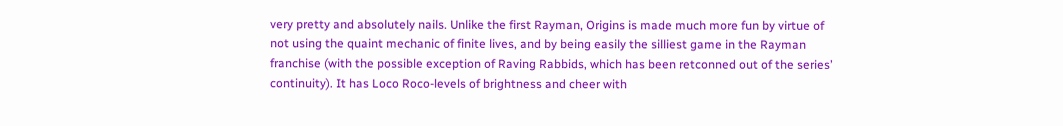very pretty and absolutely nails. Unlike the first Rayman, Origins is made much more fun by virtue of not using the quaint mechanic of finite lives, and by being easily the silliest game in the Rayman franchise (with the possible exception of Raving Rabbids, which has been retconned out of the series’ continuity). It has Loco Roco-levels of brightness and cheer with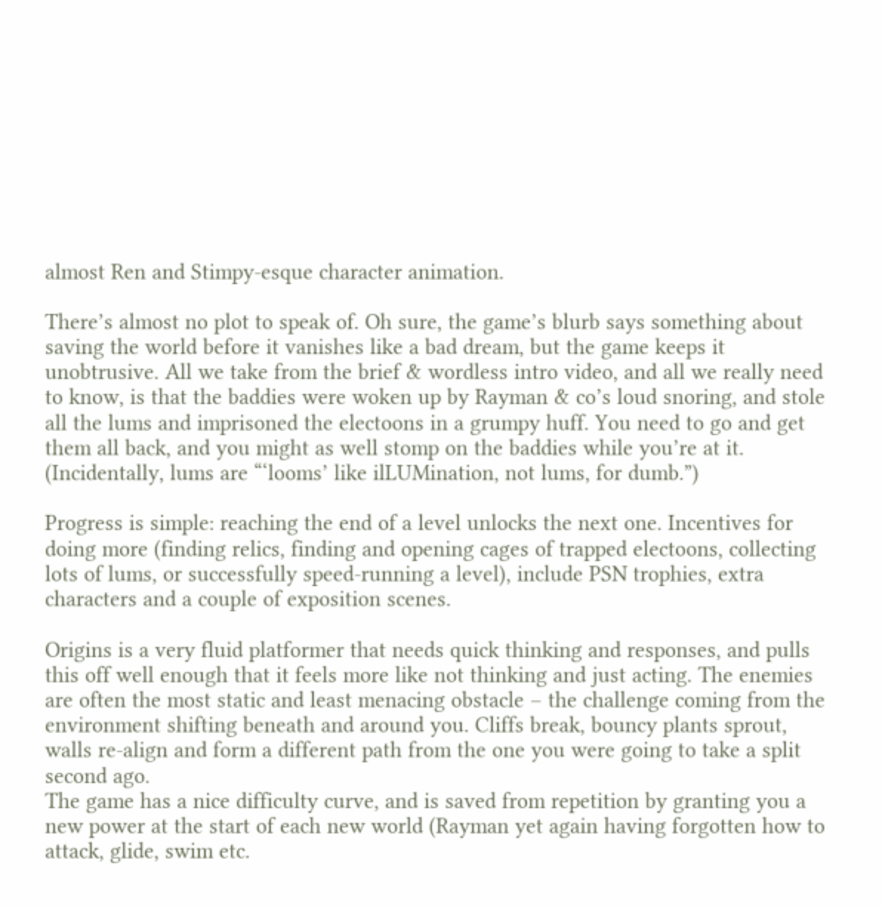almost Ren and Stimpy-esque character animation.

There’s almost no plot to speak of. Oh sure, the game’s blurb says something about saving the world before it vanishes like a bad dream, but the game keeps it unobtrusive. All we take from the brief & wordless intro video, and all we really need to know, is that the baddies were woken up by Rayman & co’s loud snoring, and stole all the lums and imprisoned the electoons in a grumpy huff. You need to go and get them all back, and you might as well stomp on the baddies while you’re at it. (Incidentally, lums are “‘looms’ like ilLUMination, not lums, for dumb.”)

Progress is simple: reaching the end of a level unlocks the next one. Incentives for doing more (finding relics, finding and opening cages of trapped electoons, collecting lots of lums, or successfully speed-running a level), include PSN trophies, extra characters and a couple of exposition scenes.

Origins is a very fluid platformer that needs quick thinking and responses, and pulls this off well enough that it feels more like not thinking and just acting. The enemies are often the most static and least menacing obstacle – the challenge coming from the environment shifting beneath and around you. Cliffs break, bouncy plants sprout, walls re-align and form a different path from the one you were going to take a split second ago.
The game has a nice difficulty curve, and is saved from repetition by granting you a new power at the start of each new world (Rayman yet again having forgotten how to attack, glide, swim etc.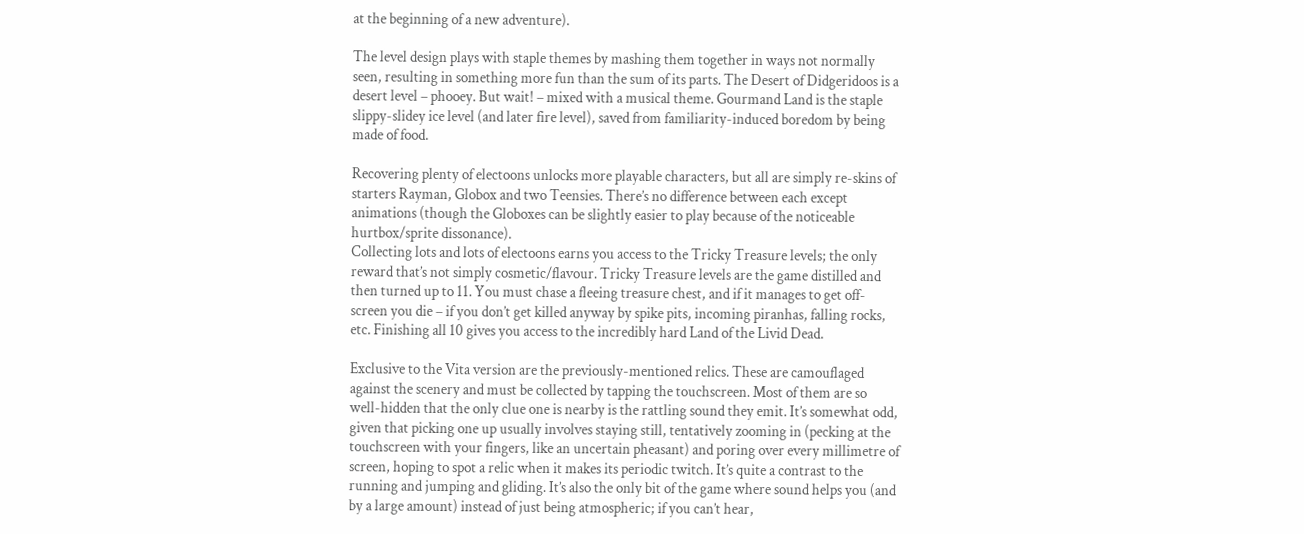at the beginning of a new adventure).

The level design plays with staple themes by mashing them together in ways not normally seen, resulting in something more fun than the sum of its parts. The Desert of Didgeridoos is a desert level – phooey. But wait! – mixed with a musical theme. Gourmand Land is the staple slippy-slidey ice level (and later fire level), saved from familiarity-induced boredom by being made of food.

Recovering plenty of electoons unlocks more playable characters, but all are simply re-skins of starters Rayman, Globox and two Teensies. There’s no difference between each except animations (though the Globoxes can be slightly easier to play because of the noticeable hurtbox/sprite dissonance).
Collecting lots and lots of electoons earns you access to the Tricky Treasure levels; the only reward that’s not simply cosmetic/flavour. Tricky Treasure levels are the game distilled and then turned up to 11. You must chase a fleeing treasure chest, and if it manages to get off-screen you die – if you don’t get killed anyway by spike pits, incoming piranhas, falling rocks, etc. Finishing all 10 gives you access to the incredibly hard Land of the Livid Dead.

Exclusive to the Vita version are the previously-mentioned relics. These are camouflaged against the scenery and must be collected by tapping the touchscreen. Most of them are so well-hidden that the only clue one is nearby is the rattling sound they emit. It’s somewhat odd, given that picking one up usually involves staying still, tentatively zooming in (pecking at the touchscreen with your fingers, like an uncertain pheasant) and poring over every millimetre of screen, hoping to spot a relic when it makes its periodic twitch. It’s quite a contrast to the running and jumping and gliding. It’s also the only bit of the game where sound helps you (and by a large amount) instead of just being atmospheric; if you can’t hear,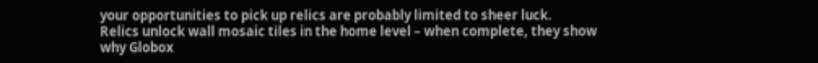your opportunities to pick up relics are probably limited to sheer luck.
Relics unlock wall mosaic tiles in the home level – when complete, they show why Globox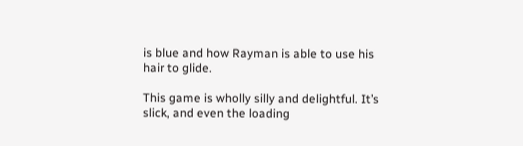is blue and how Rayman is able to use his hair to glide.

This game is wholly silly and delightful. It’s slick, and even the loading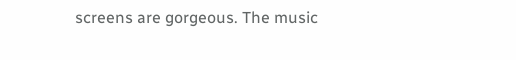screens are gorgeous. The music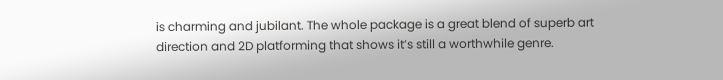is charming and jubilant. The whole package is a great blend of superb art direction and 2D platforming that shows it’s still a worthwhile genre.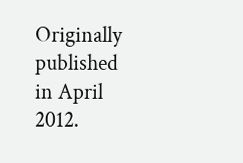Originally published in April 2012.